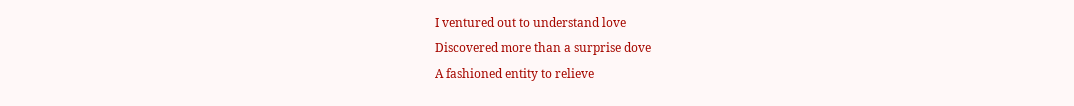I ventured out to understand love
Discovered more than a surprise dove
A fashioned entity to relieve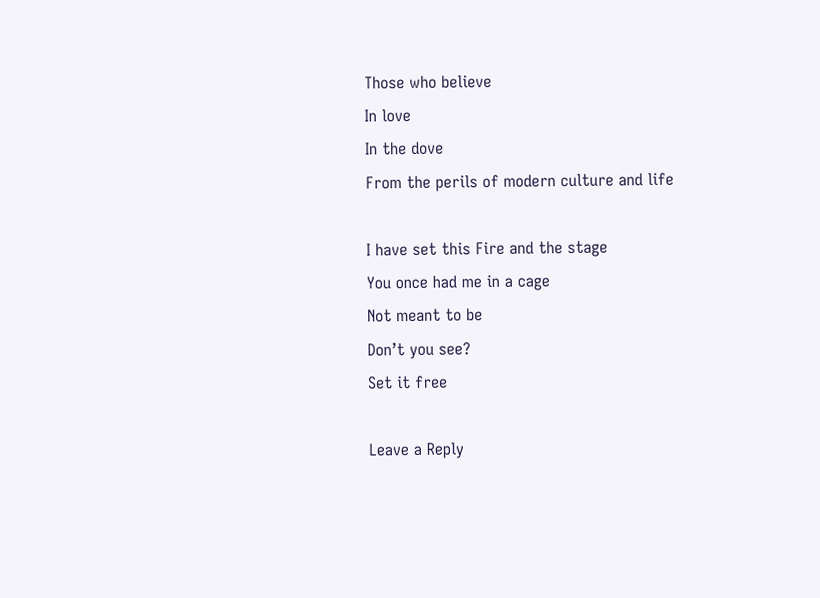Those who believe
In love
In the dove
From the perils of modern culture and life

I have set this Fire and the stage
You once had me in a cage
Not meant to be
Don’t you see?
Set it free

Leave a Reply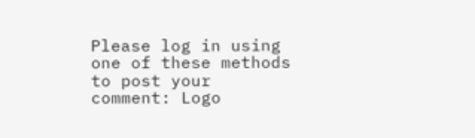Please log in using one of these methods to post your comment: Logo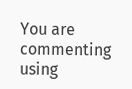You are commenting using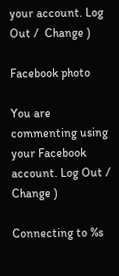your account. Log Out /  Change )

Facebook photo

You are commenting using your Facebook account. Log Out /  Change )

Connecting to %s